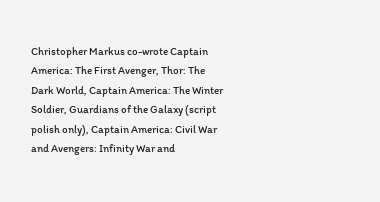Christopher Markus co-wrote Captain America: The First Avenger, Thor: The Dark World, Captain America: The Winter Soldier, Guardians of the Galaxy (script polish only), Captain America: Civil War and Avengers: Infinity War and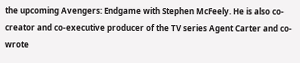the upcoming Avengers: Endgame with Stephen McFeely. He is also co-creator and co-executive producer of the TV series Agent Carter and co-wrote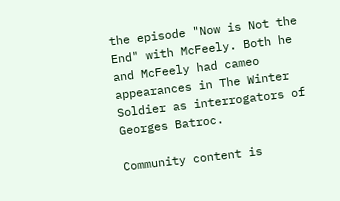the episode "Now is Not the End" with McFeely. Both he and McFeely had cameo appearances in The Winter Soldier as interrogators of Georges Batroc.

Community content is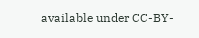available under CC-BY-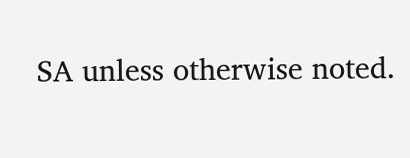SA unless otherwise noted.